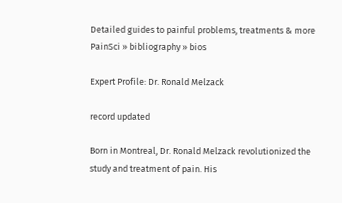Detailed guides to painful problems, treatments & more
PainSci » bibliography » bios

Expert Profile: Dr. Ronald Melzack

record updated

Born in Montreal, Dr. Ronald Melzack revolutionized the study and treatment of pain. His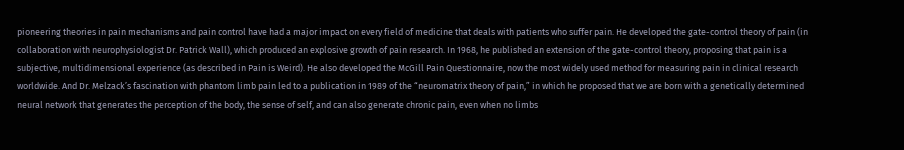pioneering theories in pain mechanisms and pain control have had a major impact on every field of medicine that deals with patients who suffer pain. He developed the gate-control theory of pain (in collaboration with neurophysiologist Dr. Patrick Wall), which produced an explosive growth of pain research. In 1968, he published an extension of the gate-control theory, proposing that pain is a subjective, multidimensional experience (as described in Pain is Weird). He also developed the McGill Pain Questionnaire, now the most widely used method for measuring pain in clinical research worldwide. And Dr. Melzack’s fascination with phantom limb pain led to a publication in 1989 of the “neuromatrix theory of pain,” in which he proposed that we are born with a genetically determined neural network that generates the perception of the body, the sense of self, and can also generate chronic pain, even when no limbs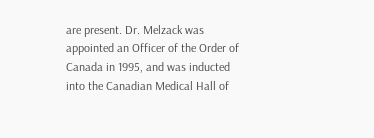are present. Dr. Melzack was appointed an Officer of the Order of Canada in 1995, and was inducted into the Canadian Medical Hall of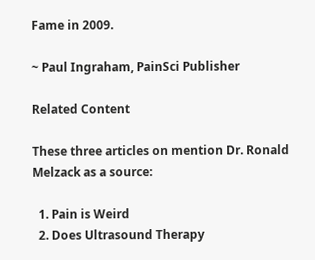Fame in 2009.

~ Paul Ingraham, PainSci Publisher

Related Content

These three articles on mention Dr. Ronald Melzack as a source:

  1. Pain is Weird
  2. Does Ultrasound Therapy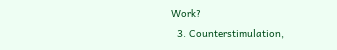Work?
  3. Counterstimulation,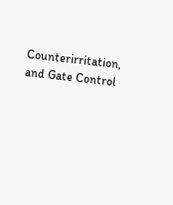Counterirritation, and Gate Control